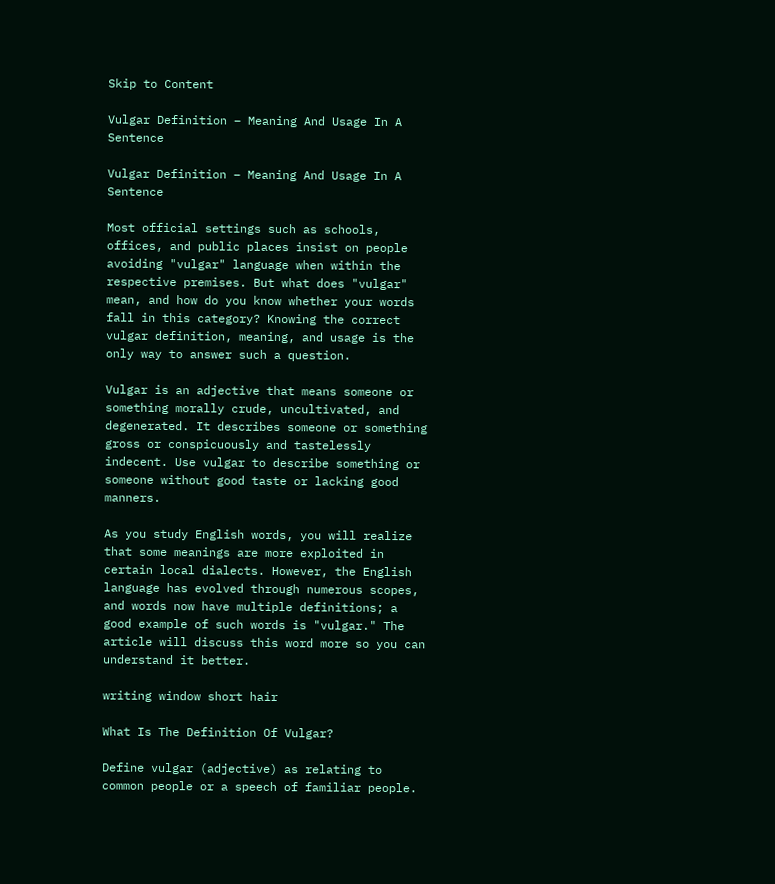Skip to Content

Vulgar Definition – Meaning And Usage In A Sentence

Vulgar Definition – Meaning And Usage In A Sentence

Most official settings such as schools, offices, and public places insist on people avoiding "vulgar" language when within the respective premises. But what does "vulgar" mean, and how do you know whether your words fall in this category? Knowing the correct vulgar definition, meaning, and usage is the only way to answer such a question.

Vulgar is an adjective that means someone or something morally crude, uncultivated, and degenerated. It describes someone or something gross or conspicuously and tastelessly indecent. Use vulgar to describe something or someone without good taste or lacking good manners.

As you study English words, you will realize that some meanings are more exploited in certain local dialects. However, the English language has evolved through numerous scopes, and words now have multiple definitions; a good example of such words is "vulgar." The article will discuss this word more so you can understand it better.

writing window short hair

What Is The Definition Of Vulgar?

Define vulgar (adjective) as relating to common people or a speech of familiar people.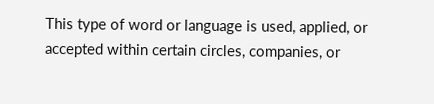This type of word or language is used, applied, or accepted within certain circles, companies, or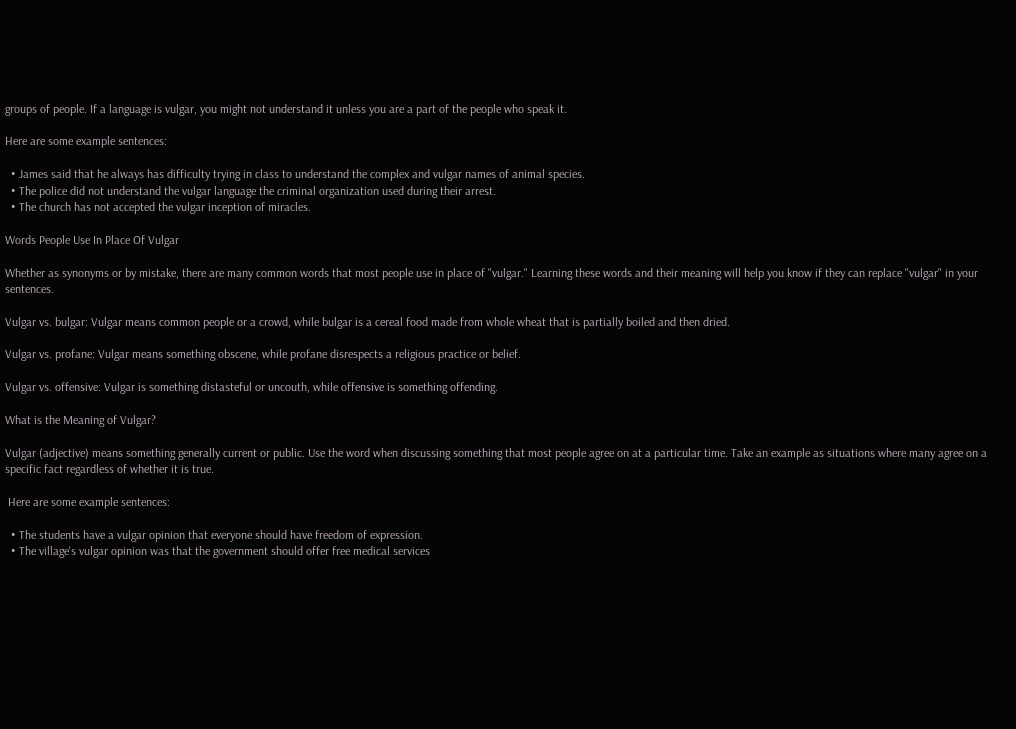groups of people. If a language is vulgar, you might not understand it unless you are a part of the people who speak it.

Here are some example sentences:

  • James said that he always has difficulty trying in class to understand the complex and vulgar names of animal species.
  • The police did not understand the vulgar language the criminal organization used during their arrest.
  • The church has not accepted the vulgar inception of miracles.

Words People Use In Place Of Vulgar

Whether as synonyms or by mistake, there are many common words that most people use in place of "vulgar." Learning these words and their meaning will help you know if they can replace "vulgar" in your sentences.

Vulgar vs. bulgar: Vulgar means common people or a crowd, while bulgar is a cereal food made from whole wheat that is partially boiled and then dried.

Vulgar vs. profane: Vulgar means something obscene, while profane disrespects a religious practice or belief.

Vulgar vs. offensive: Vulgar is something distasteful or uncouth, while offensive is something offending.

What is the Meaning of Vulgar?

Vulgar (adjective) means something generally current or public. Use the word when discussing something that most people agree on at a particular time. Take an example as situations where many agree on a specific fact regardless of whether it is true.

 Here are some example sentences:

  • The students have a vulgar opinion that everyone should have freedom of expression.
  • The village's vulgar opinion was that the government should offer free medical services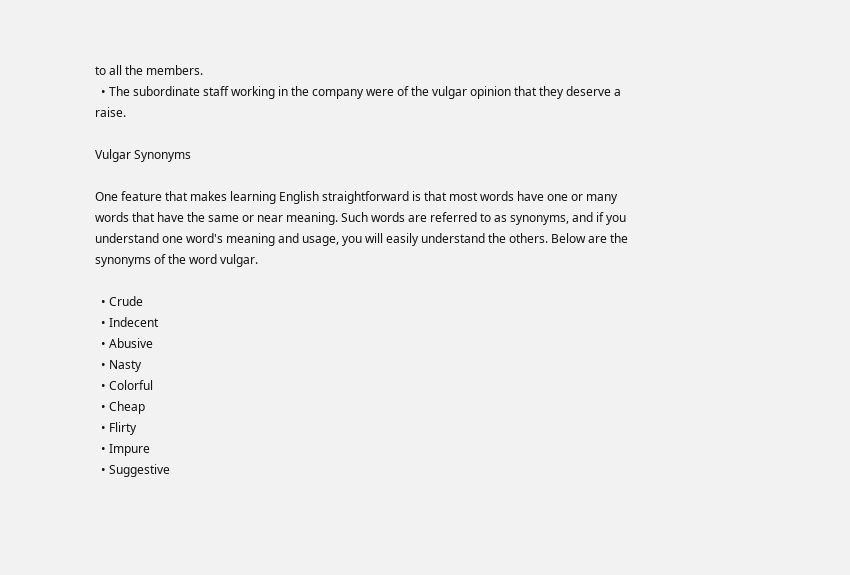to all the members.
  • The subordinate staff working in the company were of the vulgar opinion that they deserve a raise.

Vulgar Synonyms

One feature that makes learning English straightforward is that most words have one or many words that have the same or near meaning. Such words are referred to as synonyms, and if you understand one word's meaning and usage, you will easily understand the others. Below are the synonyms of the word vulgar.

  • Crude
  • Indecent
  • Abusive
  • Nasty
  • Colorful
  • Cheap
  • Flirty
  • Impure
  • Suggestive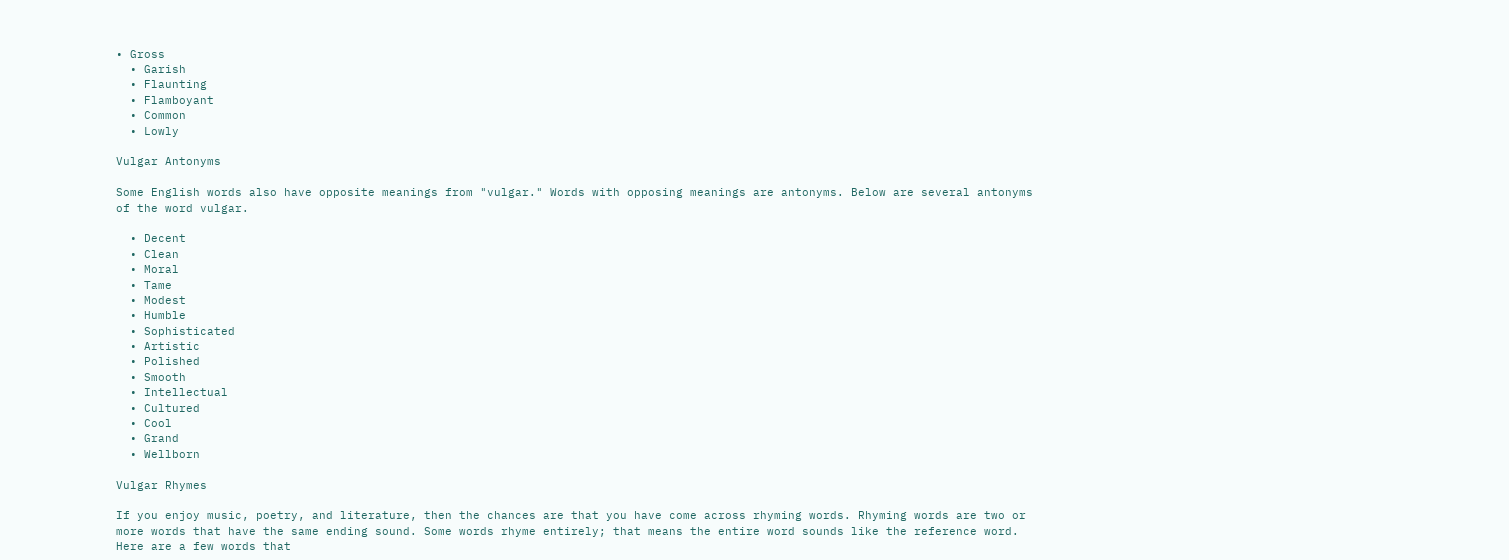• Gross
  • Garish
  • Flaunting
  • Flamboyant
  • Common
  • Lowly

Vulgar Antonyms

Some English words also have opposite meanings from "vulgar." Words with opposing meanings are antonyms. Below are several antonyms of the word vulgar.

  • Decent
  • Clean
  • Moral
  • Tame
  • Modest
  • Humble
  • Sophisticated
  • Artistic
  • Polished
  • Smooth
  • Intellectual
  • Cultured
  • Cool
  • Grand
  • Wellborn

Vulgar Rhymes

If you enjoy music, poetry, and literature, then the chances are that you have come across rhyming words. Rhyming words are two or more words that have the same ending sound. Some words rhyme entirely; that means the entire word sounds like the reference word. Here are a few words that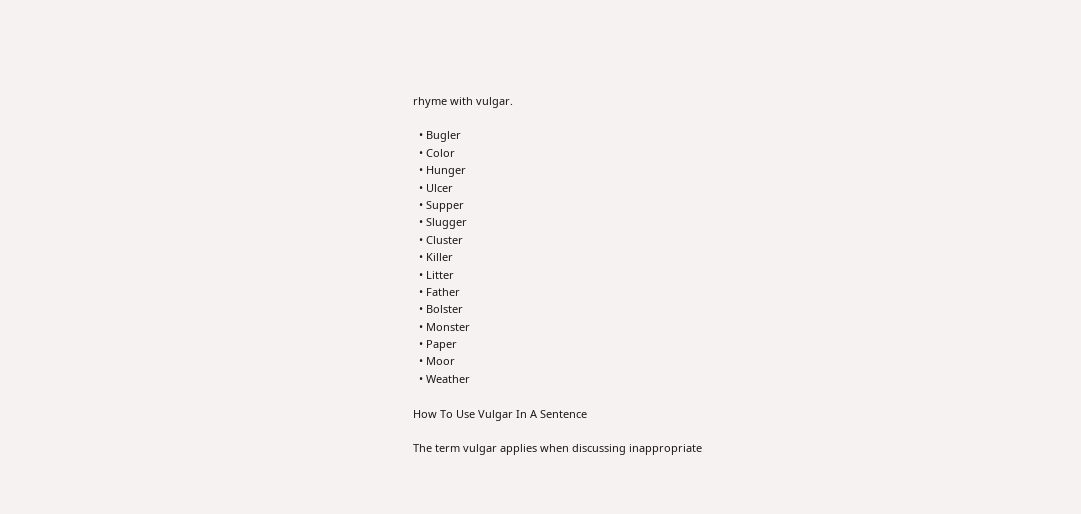rhyme with vulgar.

  • Bugler
  • Color
  • Hunger
  • Ulcer
  • Supper
  • Slugger
  • Cluster
  • Killer
  • Litter
  • Father
  • Bolster
  • Monster
  • Paper
  • Moor
  • Weather

How To Use Vulgar In A Sentence

The term vulgar applies when discussing inappropriate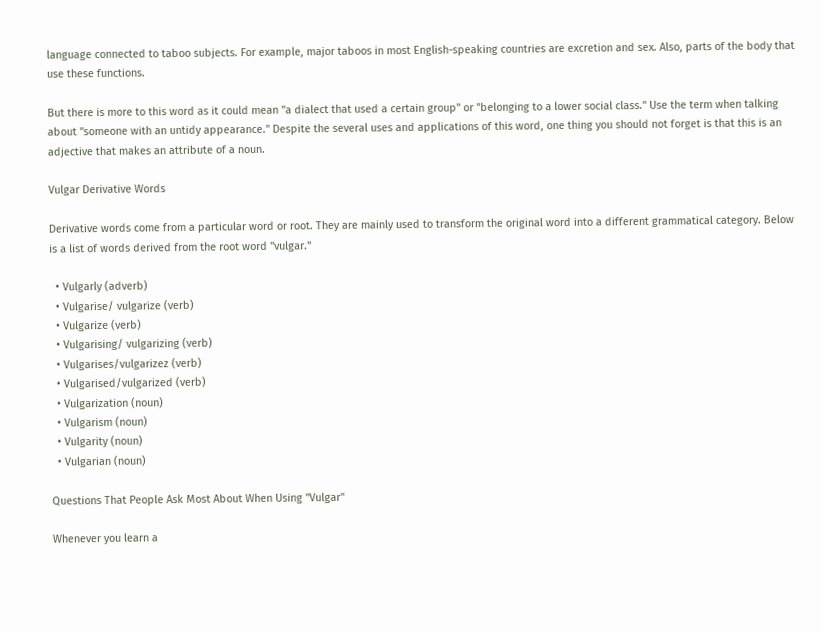language connected to taboo subjects. For example, major taboos in most English-speaking countries are excretion and sex. Also, parts of the body that use these functions.

But there is more to this word as it could mean "a dialect that used a certain group" or "belonging to a lower social class." Use the term when talking about "someone with an untidy appearance." Despite the several uses and applications of this word, one thing you should not forget is that this is an adjective that makes an attribute of a noun.

Vulgar Derivative Words

Derivative words come from a particular word or root. They are mainly used to transform the original word into a different grammatical category. Below is a list of words derived from the root word "vulgar."

  • Vulgarly (adverb)
  • Vulgarise/ vulgarize (verb)
  • Vulgarize (verb)
  • Vulgarising/ vulgarizing (verb)
  • Vulgarises/vulgarizez (verb)
  • Vulgarised/vulgarized (verb)
  • Vulgarization (noun)
  • Vulgarism (noun)
  • Vulgarity (noun)
  • Vulgarian (noun)

Questions That People Ask Most About When Using "Vulgar"

Whenever you learn a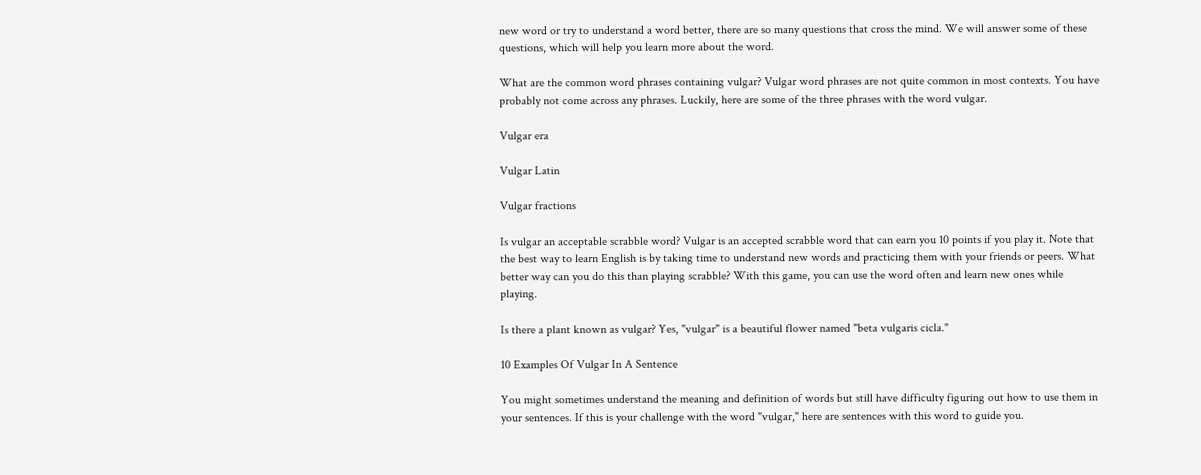new word or try to understand a word better, there are so many questions that cross the mind. We will answer some of these questions, which will help you learn more about the word.

What are the common word phrases containing vulgar? Vulgar word phrases are not quite common in most contexts. You have probably not come across any phrases. Luckily, here are some of the three phrases with the word vulgar.

Vulgar era

Vulgar Latin

Vulgar fractions

Is vulgar an acceptable scrabble word? Vulgar is an accepted scrabble word that can earn you 10 points if you play it. Note that the best way to learn English is by taking time to understand new words and practicing them with your friends or peers. What better way can you do this than playing scrabble? With this game, you can use the word often and learn new ones while playing.

Is there a plant known as vulgar? Yes, "vulgar" is a beautiful flower named "beta vulgaris cicla."

10 Examples Of Vulgar In A Sentence

You might sometimes understand the meaning and definition of words but still have difficulty figuring out how to use them in your sentences. If this is your challenge with the word "vulgar," here are sentences with this word to guide you.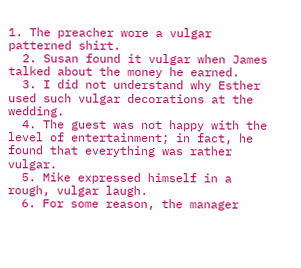1. The preacher wore a vulgar patterned shirt.
  2. Susan found it vulgar when James talked about the money he earned.
  3. I did not understand why Esther used such vulgar decorations at the wedding.
  4. The guest was not happy with the level of entertainment; in fact, he found that everything was rather vulgar.
  5. Mike expressed himself in a rough, vulgar laugh.
  6. For some reason, the manager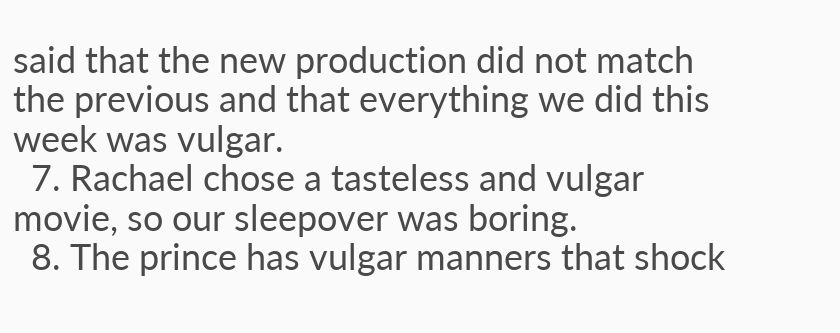said that the new production did not match the previous and that everything we did this week was vulgar.
  7. Rachael chose a tasteless and vulgar movie, so our sleepover was boring.
  8. The prince has vulgar manners that shock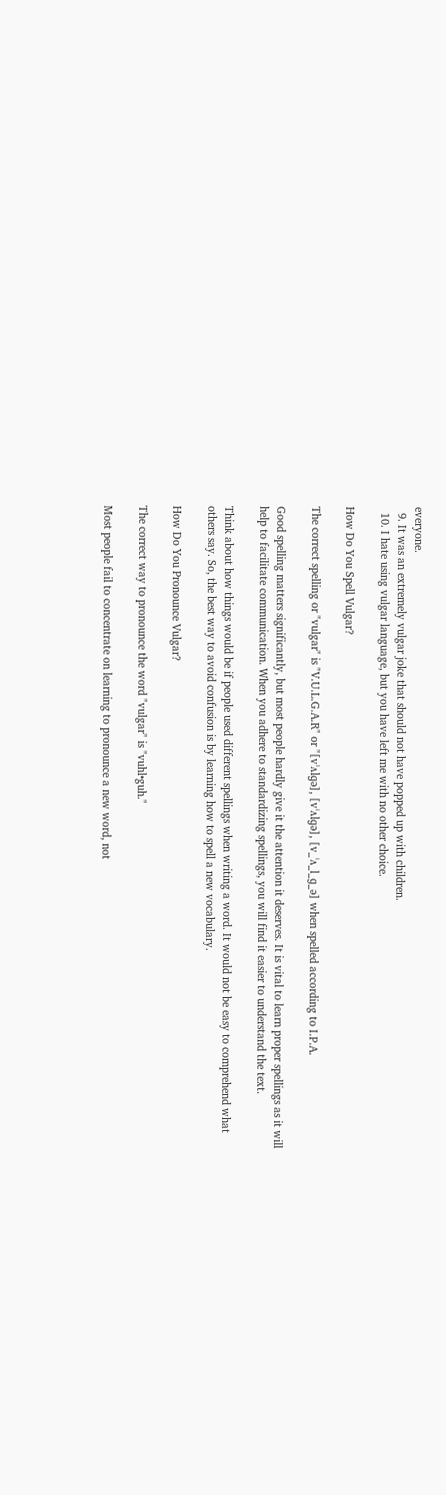everyone.
  9. It was an extremely vulgar joke that should not have popped up with children.
  10. I hate using vulgar language, but you have left me with no other choice.

How Do You Spell Vulgar?

The correct spelling or "vulgar" is "V.U.L.G.A.R" or "[vˈʌlɡə], [vˈʌlɡə], [v_ˈʌ_l_ɡ_ə] when spelled according to I.P.A.

Good spelling matters significantly, but most people hardly give it the attention it deserves. It is vital to learn proper spellings as it will help to facilitate communication. When you adhere to standardizing spellings, you will find it easier to understand the text.

Think about how things would be if people used different spellings when writing a word. It would not be easy to comprehend what others say. So, the best way to avoid confusion is by learning how to spell a new vocabulary.

How Do You Pronounce Vulgar?

The correct way to pronounce the word "vulgar" is "vuhl•guh."

Most people fail to concentrate on learning to pronounce a new word, not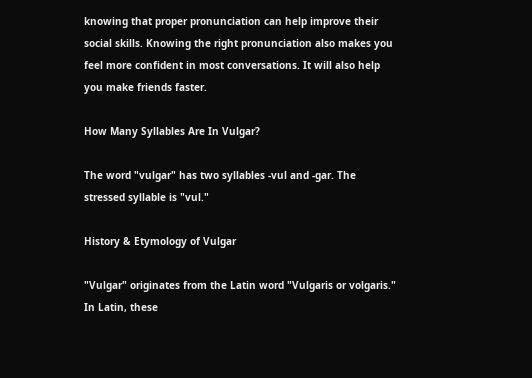knowing that proper pronunciation can help improve their social skills. Knowing the right pronunciation also makes you feel more confident in most conversations. It will also help you make friends faster.

How Many Syllables Are In Vulgar?

The word "vulgar" has two syllables -vul and -gar. The stressed syllable is "vul."

History & Etymology of Vulgar

"Vulgar" originates from the Latin word "Vulgaris or volgaris." In Latin, these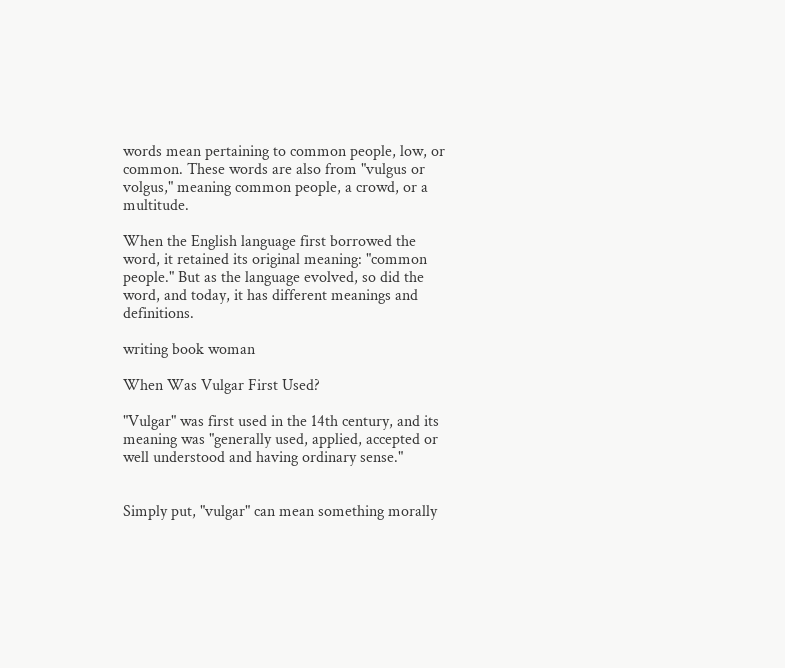words mean pertaining to common people, low, or common. These words are also from "vulgus or volgus," meaning common people, a crowd, or a multitude.

When the English language first borrowed the word, it retained its original meaning: "common people." But as the language evolved, so did the word, and today, it has different meanings and definitions.

writing book woman

When Was Vulgar First Used?

"Vulgar" was first used in the 14th century, and its meaning was "generally used, applied, accepted or well understood and having ordinary sense."


Simply put, "vulgar" can mean something morally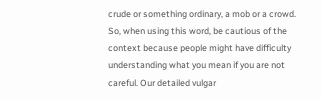crude or something ordinary, a mob or a crowd. So, when using this word, be cautious of the context because people might have difficulty understanding what you mean if you are not careful. Our detailed vulgar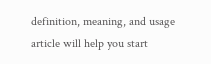definition, meaning, and usage article will help you start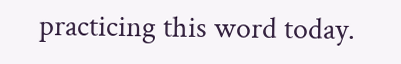practicing this word today.